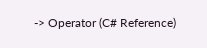-> Operator (C# Reference)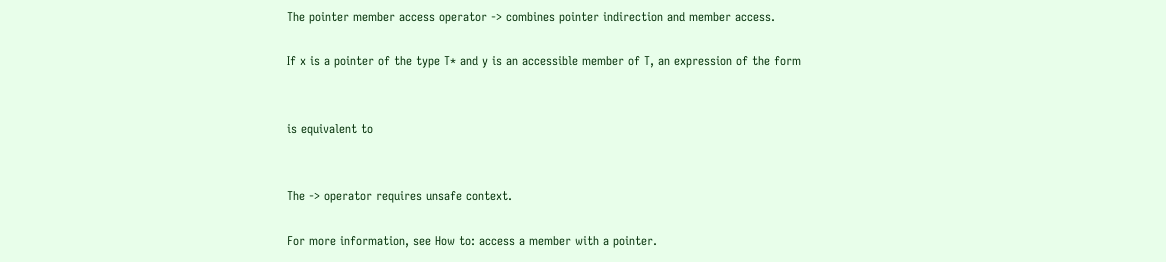The pointer member access operator -> combines pointer indirection and member access.

If x is a pointer of the type T* and y is an accessible member of T, an expression of the form


is equivalent to


The -> operator requires unsafe context.

For more information, see How to: access a member with a pointer.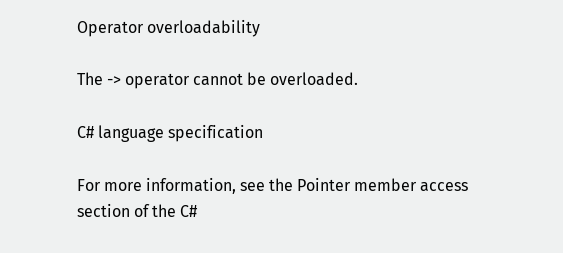Operator overloadability

The -> operator cannot be overloaded.

C# language specification

For more information, see the Pointer member access section of the C#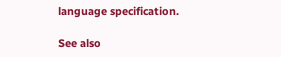language specification.

See also